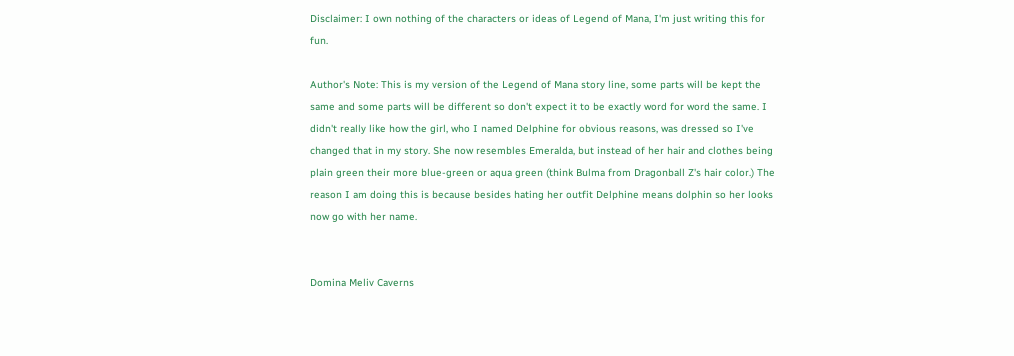Disclaimer: I own nothing of the characters or ideas of Legend of Mana, I'm just writing this for fun.

Author's Note: This is my version of the Legend of Mana story line, some parts will be kept the same and some parts will be different so don't expect it to be exactly word for word the same. I didn't really like how the girl, who I named Delphine for obvious reasons, was dressed so I've changed that in my story. She now resembles Emeralda, but instead of her hair and clothes being plain green their more blue-green or aqua green (think Bulma from Dragonball Z's hair color.) The reason I am doing this is because besides hating her outfit Delphine means dolphin so her looks now go with her name.


Domina Meliv Caverns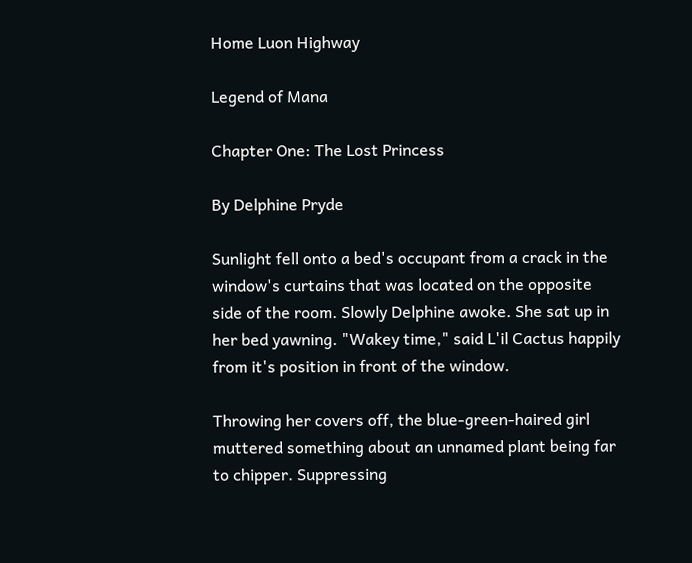Home Luon Highway

Legend of Mana

Chapter One: The Lost Princess

By Delphine Pryde

Sunlight fell onto a bed's occupant from a crack in the window's curtains that was located on the opposite side of the room. Slowly Delphine awoke. She sat up in her bed yawning. "Wakey time," said L'il Cactus happily from it's position in front of the window.

Throwing her covers off, the blue-green-haired girl muttered something about an unnamed plant being far to chipper. Suppressing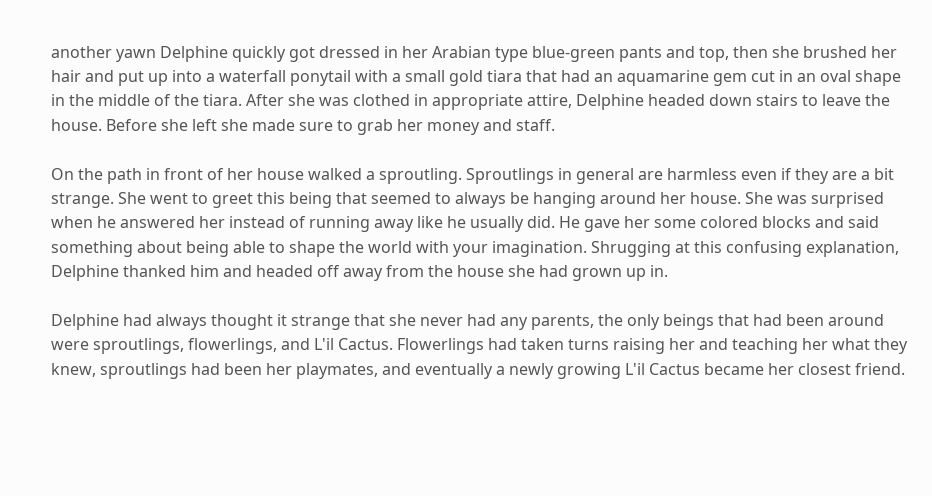another yawn Delphine quickly got dressed in her Arabian type blue-green pants and top, then she brushed her hair and put up into a waterfall ponytail with a small gold tiara that had an aquamarine gem cut in an oval shape in the middle of the tiara. After she was clothed in appropriate attire, Delphine headed down stairs to leave the house. Before she left she made sure to grab her money and staff.

On the path in front of her house walked a sproutling. Sproutlings in general are harmless even if they are a bit strange. She went to greet this being that seemed to always be hanging around her house. She was surprised when he answered her instead of running away like he usually did. He gave her some colored blocks and said something about being able to shape the world with your imagination. Shrugging at this confusing explanation, Delphine thanked him and headed off away from the house she had grown up in.

Delphine had always thought it strange that she never had any parents, the only beings that had been around were sproutlings, flowerlings, and L'il Cactus. Flowerlings had taken turns raising her and teaching her what they knew, sproutlings had been her playmates, and eventually a newly growing L'il Cactus became her closest friend.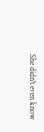She didn't even know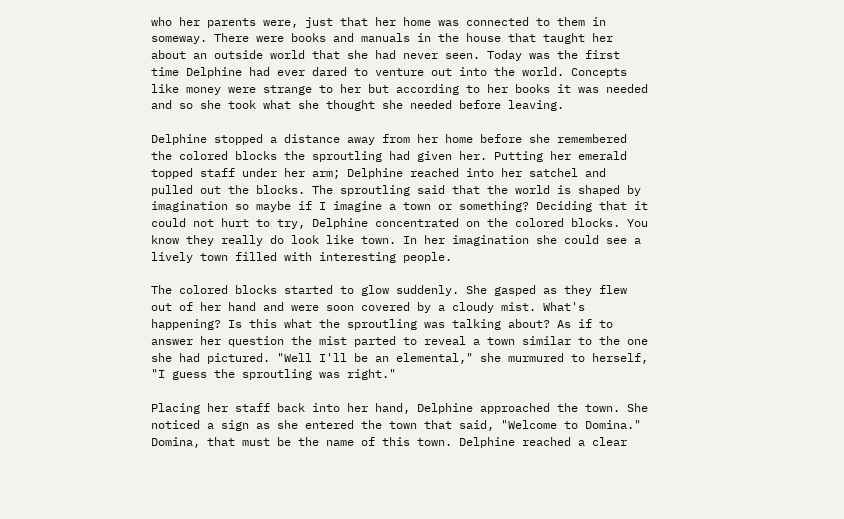who her parents were, just that her home was connected to them in someway. There were books and manuals in the house that taught her about an outside world that she had never seen. Today was the first time Delphine had ever dared to venture out into the world. Concepts like money were strange to her but according to her books it was needed and so she took what she thought she needed before leaving.

Delphine stopped a distance away from her home before she remembered the colored blocks the sproutling had given her. Putting her emerald topped staff under her arm; Delphine reached into her satchel and pulled out the blocks. The sproutling said that the world is shaped by imagination so maybe if I imagine a town or something? Deciding that it could not hurt to try, Delphine concentrated on the colored blocks. You know they really do look like town. In her imagination she could see a lively town filled with interesting people.

The colored blocks started to glow suddenly. She gasped as they flew out of her hand and were soon covered by a cloudy mist. What's happening? Is this what the sproutling was talking about? As if to answer her question the mist parted to reveal a town similar to the one she had pictured. "Well I'll be an elemental," she murmured to herself, "I guess the sproutling was right."

Placing her staff back into her hand, Delphine approached the town. She noticed a sign as she entered the town that said, "Welcome to Domina." Domina, that must be the name of this town. Delphine reached a clear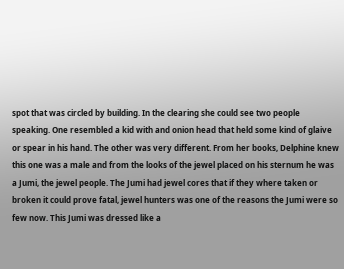spot that was circled by building. In the clearing she could see two people speaking. One resembled a kid with and onion head that held some kind of glaive or spear in his hand. The other was very different. From her books, Delphine knew this one was a male and from the looks of the jewel placed on his sternum he was a Jumi, the jewel people. The Jumi had jewel cores that if they where taken or broken it could prove fatal, jewel hunters was one of the reasons the Jumi were so few now. This Jumi was dressed like a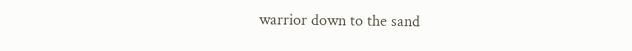warrior down to the sand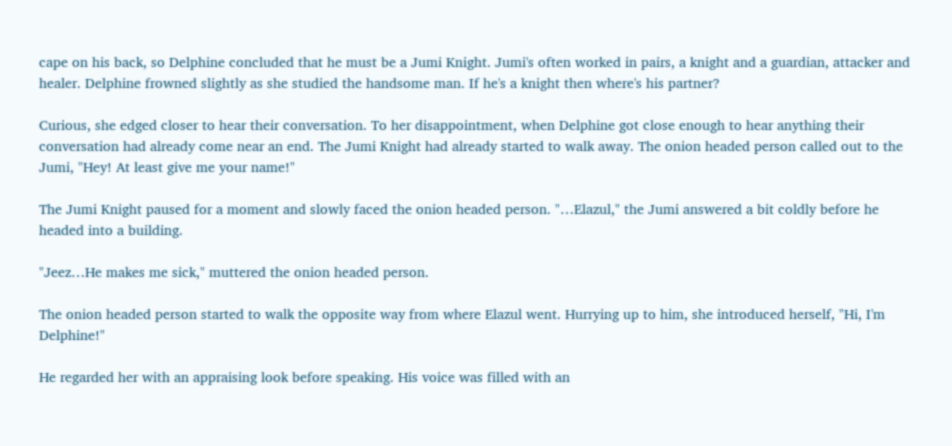cape on his back, so Delphine concluded that he must be a Jumi Knight. Jumi's often worked in pairs, a knight and a guardian, attacker and healer. Delphine frowned slightly as she studied the handsome man. If he's a knight then where's his partner?

Curious, she edged closer to hear their conversation. To her disappointment, when Delphine got close enough to hear anything their conversation had already come near an end. The Jumi Knight had already started to walk away. The onion headed person called out to the Jumi, "Hey! At least give me your name!"

The Jumi Knight paused for a moment and slowly faced the onion headed person. "…Elazul," the Jumi answered a bit coldly before he headed into a building.

"Jeez…He makes me sick," muttered the onion headed person.

The onion headed person started to walk the opposite way from where Elazul went. Hurrying up to him, she introduced herself, "Hi, I'm Delphine!"

He regarded her with an appraising look before speaking. His voice was filled with an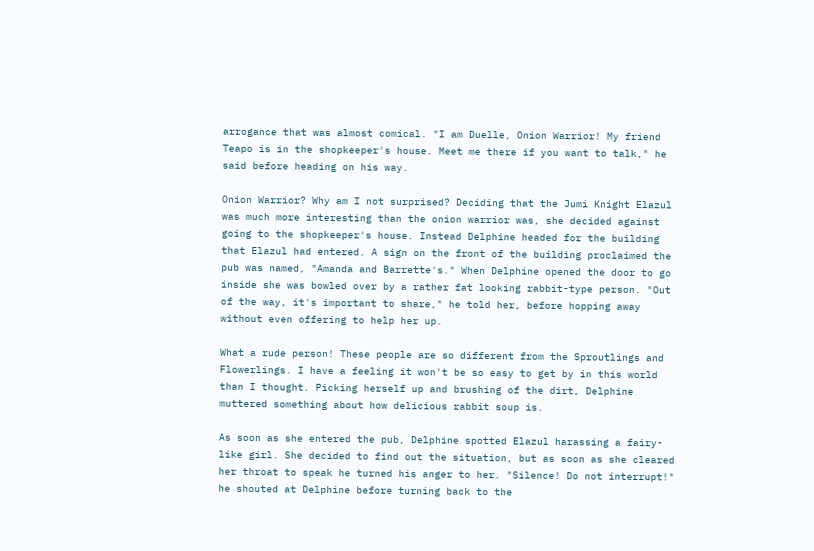arrogance that was almost comical. "I am Duelle, Onion Warrior! My friend Teapo is in the shopkeeper's house. Meet me there if you want to talk," he said before heading on his way.

Onion Warrior? Why am I not surprised? Deciding that the Jumi Knight Elazul was much more interesting than the onion warrior was, she decided against going to the shopkeeper's house. Instead Delphine headed for the building that Elazul had entered. A sign on the front of the building proclaimed the pub was named, "Amanda and Barrette's." When Delphine opened the door to go inside she was bowled over by a rather fat looking rabbit-type person. "Out of the way, it's important to share," he told her, before hopping away without even offering to help her up.

What a rude person! These people are so different from the Sproutlings and Flowerlings. I have a feeling it won't be so easy to get by in this world than I thought. Picking herself up and brushing of the dirt, Delphine muttered something about how delicious rabbit soup is.

As soon as she entered the pub, Delphine spotted Elazul harassing a fairy-like girl. She decided to find out the situation, but as soon as she cleared her throat to speak he turned his anger to her. "Silence! Do not interrupt!" he shouted at Delphine before turning back to the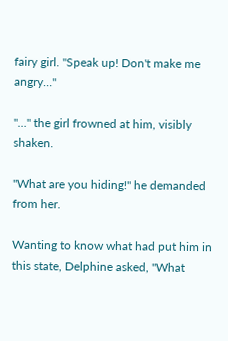fairy girl. "Speak up! Don't make me angry…"

"…" the girl frowned at him, visibly shaken.

"What are you hiding!" he demanded from her.

Wanting to know what had put him in this state, Delphine asked, "What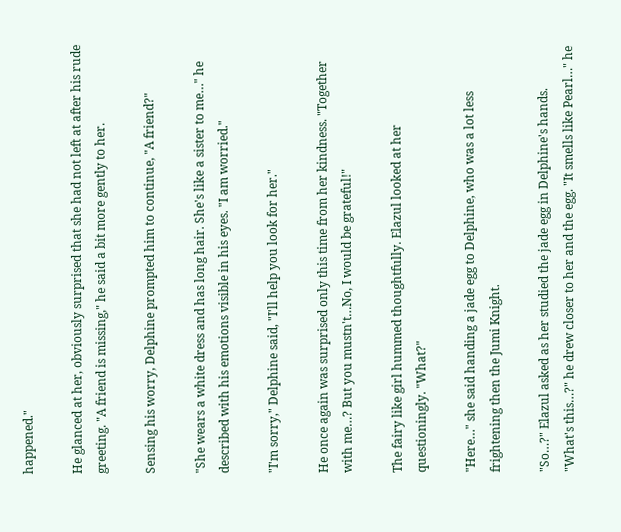happened."

He glanced at her, obviously surprised that she had not left at after his rude greeting. "A friend is missing," he said a bit more gently to her.

Sensing his worry, Delphine prompted him to continue, "A friend?"

"She wears a white dress and has long hair. She's like a sister to me…" he described with his emotions visible in his eyes. "I am worried."

"I'm sorry," Delphine said, "I'll help you look for her."

He once again was surprised only this time from her kindness. "Together with me…? But you mustn't…No, I would be grateful!"

The fairy like girl hummed thoughtfully. Elazul looked at her questioningly. "What?"

"Here…" she said handing a jade egg to Delphine, who was a lot less frightening then the Jumi Knight.

"So…?" Elazul asked as her studied the jade egg in Delphine's hands. "What's this…?" he drew closer to her and the egg. "It smells like Pearl…" he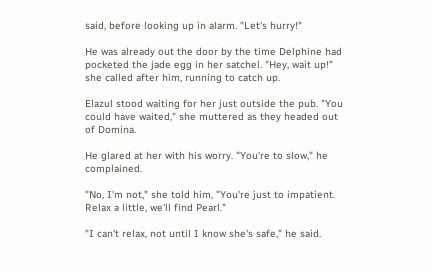said, before looking up in alarm. "Let's hurry!"

He was already out the door by the time Delphine had pocketed the jade egg in her satchel. "Hey, wait up!" she called after him, running to catch up.

Elazul stood waiting for her just outside the pub. "You could have waited," she muttered as they headed out of Domina.

He glared at her with his worry. "You're to slow," he complained.

"No, I'm not," she told him, "You're just to impatient. Relax a little, we'll find Pearl."

"I can't relax, not until I know she's safe," he said.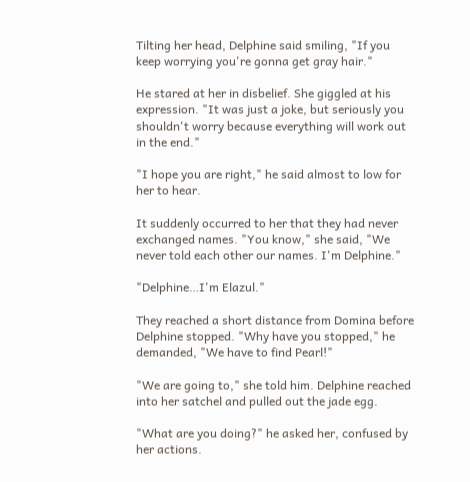Tilting her head, Delphine said smiling, "If you keep worrying you're gonna get gray hair."

He stared at her in disbelief. She giggled at his expression. "It was just a joke, but seriously you shouldn't worry because everything will work out in the end."

"I hope you are right," he said almost to low for her to hear.

It suddenly occurred to her that they had never exchanged names. "You know," she said, "We never told each other our names. I'm Delphine."

"Delphine…I'm Elazul."

They reached a short distance from Domina before Delphine stopped. "Why have you stopped," he demanded, "We have to find Pearl!"

"We are going to," she told him. Delphine reached into her satchel and pulled out the jade egg.

"What are you doing?" he asked her, confused by her actions.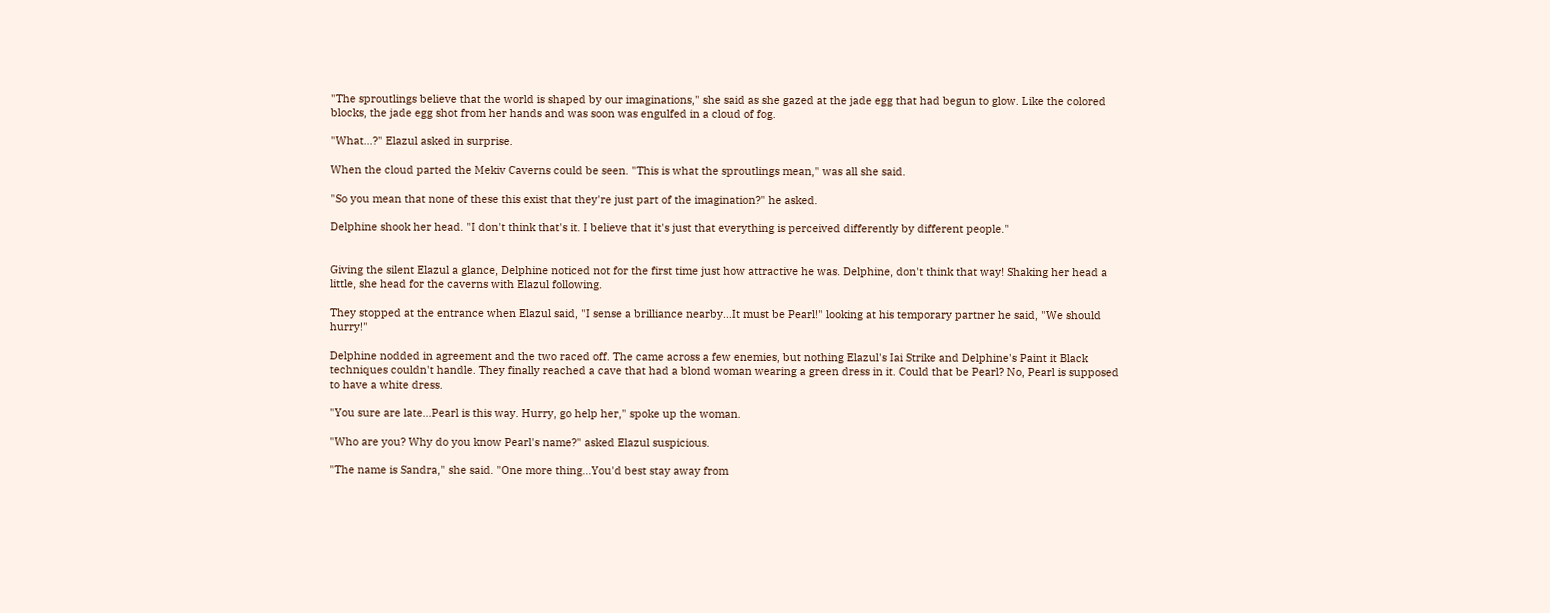"The sproutlings believe that the world is shaped by our imaginations," she said as she gazed at the jade egg that had begun to glow. Like the colored blocks, the jade egg shot from her hands and was soon was engulfed in a cloud of fog.

"What…?" Elazul asked in surprise.

When the cloud parted the Mekiv Caverns could be seen. "This is what the sproutlings mean," was all she said.

"So you mean that none of these this exist that they're just part of the imagination?" he asked.

Delphine shook her head. "I don't think that's it. I believe that it's just that everything is perceived differently by different people."


Giving the silent Elazul a glance, Delphine noticed not for the first time just how attractive he was. Delphine, don't think that way! Shaking her head a little, she head for the caverns with Elazul following.

They stopped at the entrance when Elazul said, "I sense a brilliance nearby…It must be Pearl!" looking at his temporary partner he said, "We should hurry!"

Delphine nodded in agreement and the two raced off. The came across a few enemies, but nothing Elazul's Iai Strike and Delphine's Paint it Black techniques couldn't handle. They finally reached a cave that had a blond woman wearing a green dress in it. Could that be Pearl? No, Pearl is supposed to have a white dress.

"You sure are late…Pearl is this way. Hurry, go help her," spoke up the woman.

"Who are you? Why do you know Pearl's name?" asked Elazul suspicious.

"The name is Sandra," she said. "One more thing…You'd best stay away from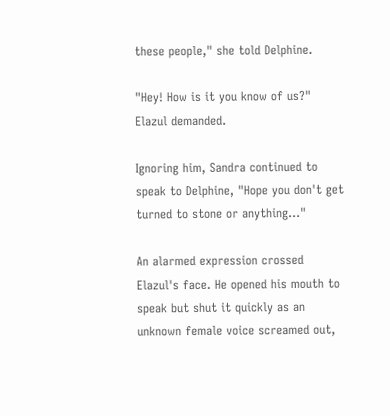these people," she told Delphine.

"Hey! How is it you know of us?" Elazul demanded.

Ignoring him, Sandra continued to speak to Delphine, "Hope you don't get turned to stone or anything…"

An alarmed expression crossed Elazul's face. He opened his mouth to speak but shut it quickly as an unknown female voice screamed out,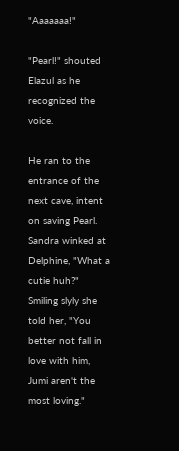"Aaaaaaa!"

"Pearl!" shouted Elazul as he recognized the voice.

He ran to the entrance of the next cave, intent on saving Pearl. Sandra winked at Delphine, "What a cutie huh?" Smiling slyly she told her, "You better not fall in love with him, Jumi aren't the most loving."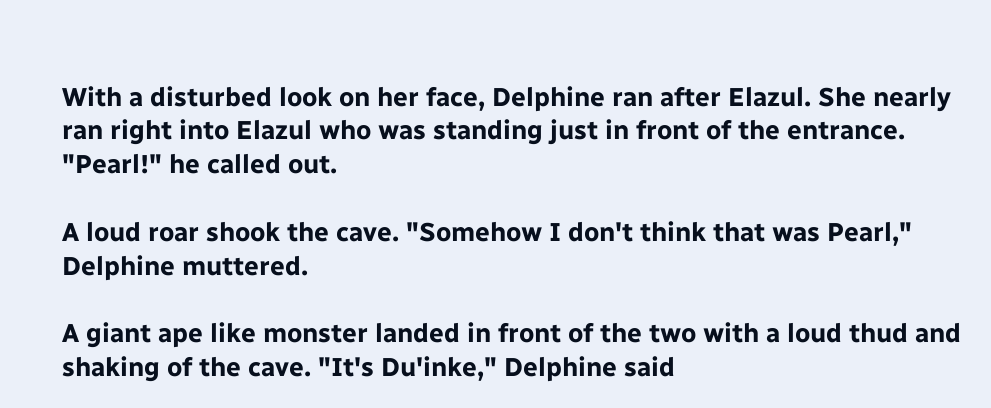With a disturbed look on her face, Delphine ran after Elazul. She nearly ran right into Elazul who was standing just in front of the entrance. "Pearl!" he called out.

A loud roar shook the cave. "Somehow I don't think that was Pearl," Delphine muttered.

A giant ape like monster landed in front of the two with a loud thud and shaking of the cave. "It's Du'inke," Delphine said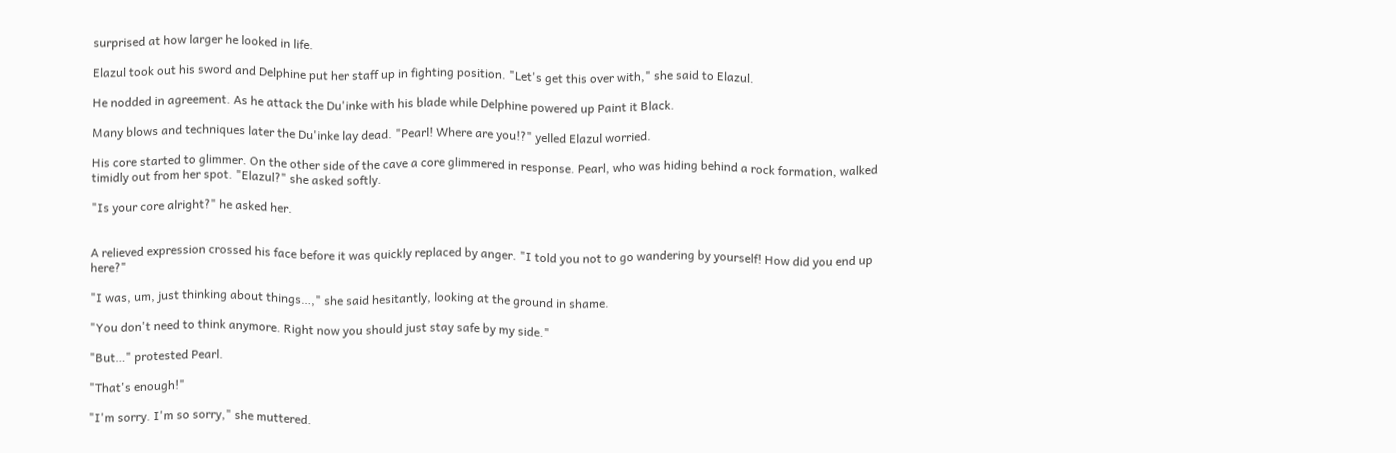surprised at how larger he looked in life.

Elazul took out his sword and Delphine put her staff up in fighting position. "Let's get this over with," she said to Elazul.

He nodded in agreement. As he attack the Du'inke with his blade while Delphine powered up Paint it Black.

Many blows and techniques later the Du'inke lay dead. "Pearl! Where are you!?" yelled Elazul worried.

His core started to glimmer. On the other side of the cave a core glimmered in response. Pearl, who was hiding behind a rock formation, walked timidly out from her spot. "Elazul?" she asked softly.

"Is your core alright?" he asked her.


A relieved expression crossed his face before it was quickly replaced by anger. "I told you not to go wandering by yourself! How did you end up here?"

"I was, um, just thinking about things…," she said hesitantly, looking at the ground in shame.

"You don't need to think anymore. Right now you should just stay safe by my side."

"But…" protested Pearl.

"That's enough!"

"I'm sorry. I'm so sorry," she muttered.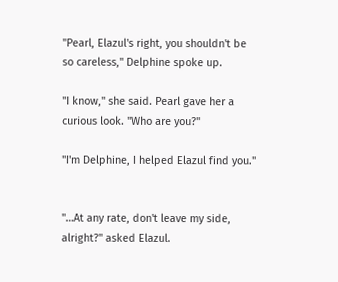"Pearl, Elazul's right, you shouldn't be so careless," Delphine spoke up.

"I know," she said. Pearl gave her a curious look. "Who are you?"

"I'm Delphine, I helped Elazul find you."


"…At any rate, don't leave my side, alright?" asked Elazul.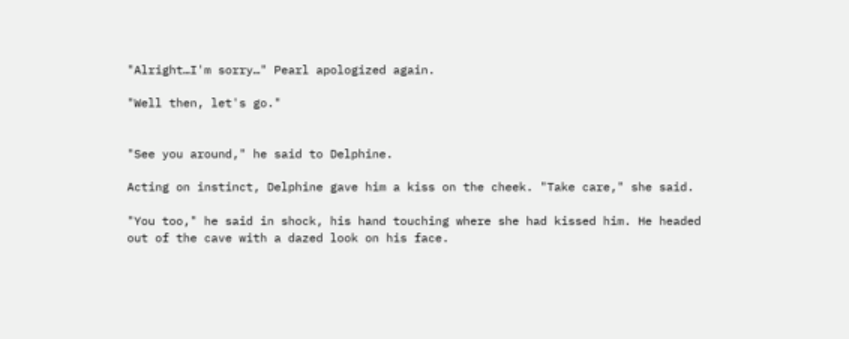"Alright…I'm sorry…" Pearl apologized again.

"Well then, let's go."


"See you around," he said to Delphine.

Acting on instinct, Delphine gave him a kiss on the cheek. "Take care," she said.

"You too," he said in shock, his hand touching where she had kissed him. He headed out of the cave with a dazed look on his face.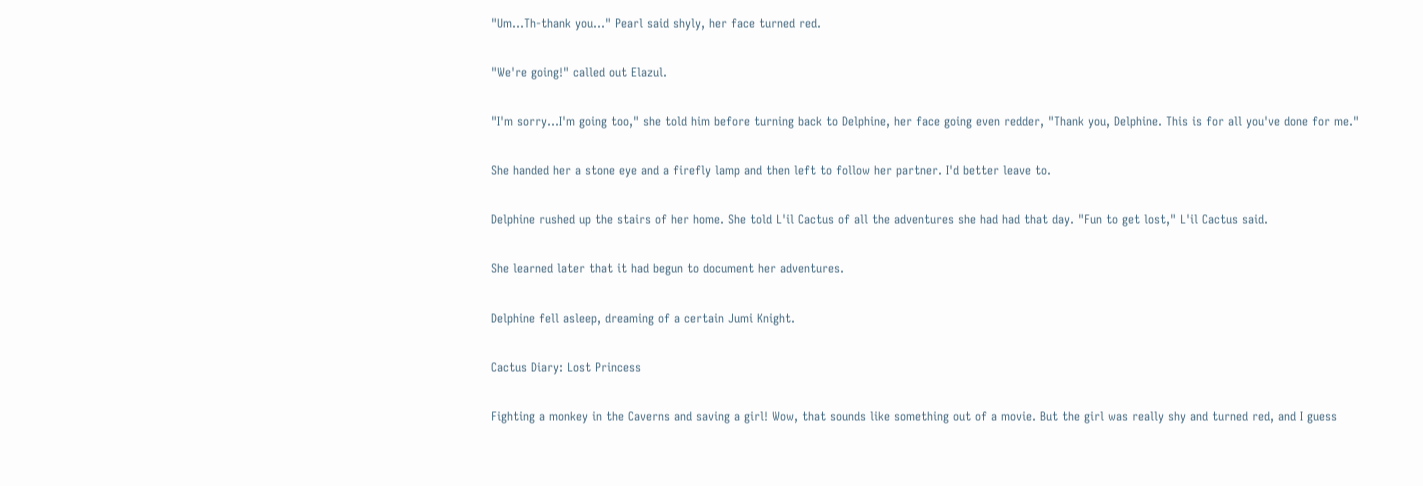"Um…Th-thank you…" Pearl said shyly, her face turned red.

"We're going!" called out Elazul.

"I'm sorry…I'm going too," she told him before turning back to Delphine, her face going even redder, "Thank you, Delphine. This is for all you've done for me."

She handed her a stone eye and a firefly lamp and then left to follow her partner. I'd better leave to.

Delphine rushed up the stairs of her home. She told L'il Cactus of all the adventures she had had that day. "Fun to get lost," L'il Cactus said.

She learned later that it had begun to document her adventures.

Delphine fell asleep, dreaming of a certain Jumi Knight.

Cactus Diary: Lost Princess

Fighting a monkey in the Caverns and saving a girl! Wow, that sounds like something out of a movie. But the girl was really shy and turned red, and I guess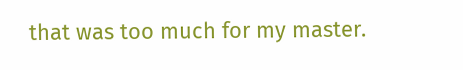that was too much for my master.